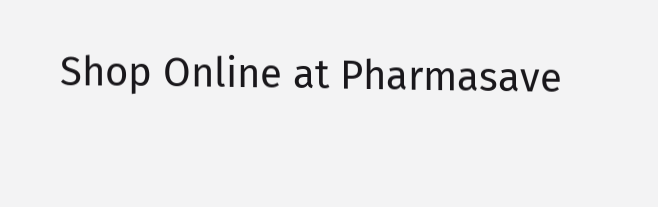Shop Online at Pharmasave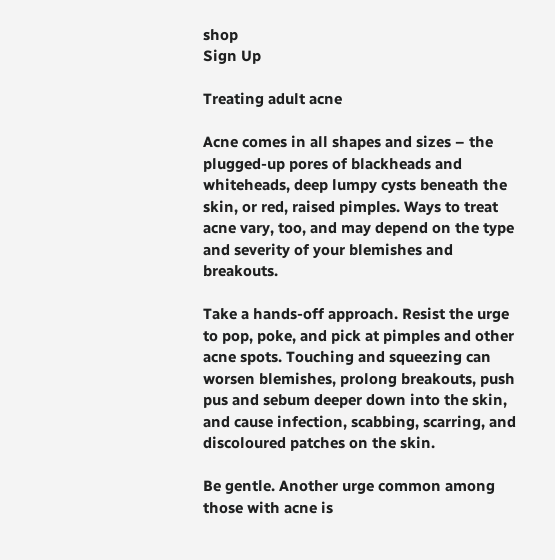shop
Sign Up

Treating adult acne

Acne comes in all shapes and sizes – the plugged-up pores of blackheads and whiteheads, deep lumpy cysts beneath the skin, or red, raised pimples. Ways to treat acne vary, too, and may depend on the type and severity of your blemishes and breakouts.

Take a hands-off approach. Resist the urge to pop, poke, and pick at pimples and other acne spots. Touching and squeezing can worsen blemishes, prolong breakouts, push pus and sebum deeper down into the skin, and cause infection, scabbing, scarring, and discoloured patches on the skin.

Be gentle. Another urge common among those with acne is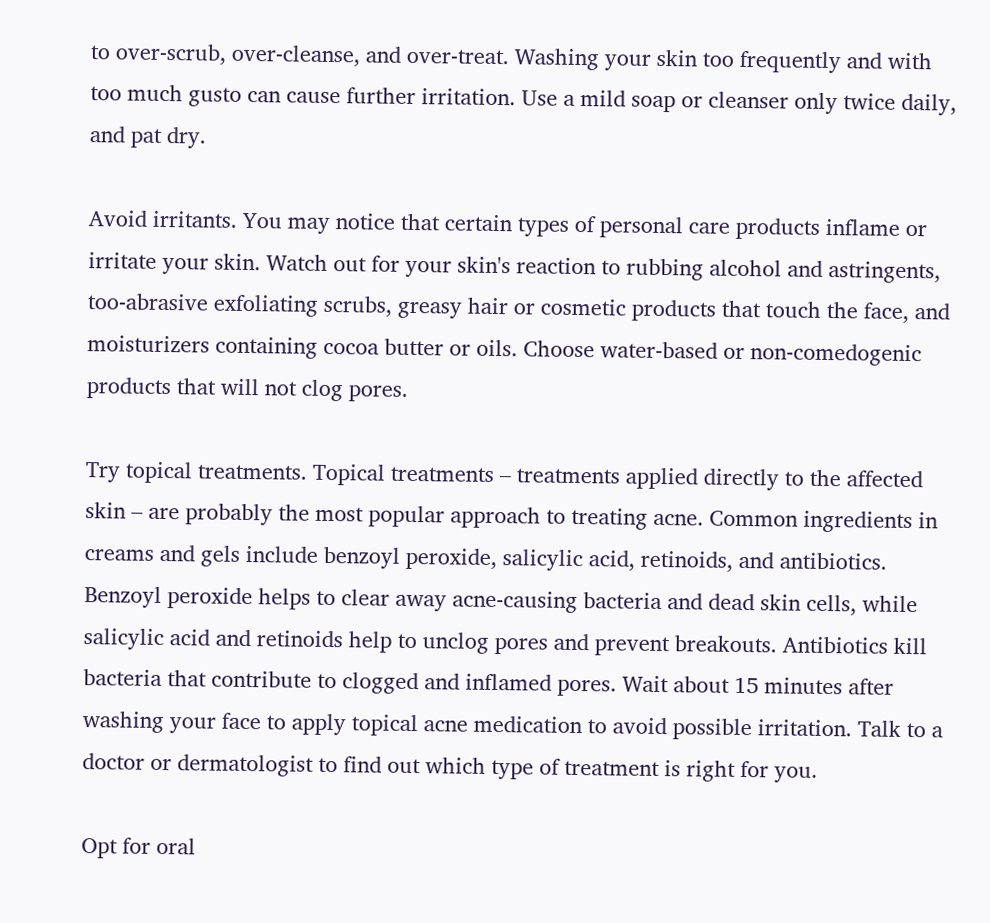to over-scrub, over-cleanse, and over-treat. Washing your skin too frequently and with too much gusto can cause further irritation. Use a mild soap or cleanser only twice daily, and pat dry.

Avoid irritants. You may notice that certain types of personal care products inflame or irritate your skin. Watch out for your skin's reaction to rubbing alcohol and astringents, too-abrasive exfoliating scrubs, greasy hair or cosmetic products that touch the face, and moisturizers containing cocoa butter or oils. Choose water-based or non-comedogenic products that will not clog pores.

Try topical treatments. Topical treatments – treatments applied directly to the affected skin – are probably the most popular approach to treating acne. Common ingredients in creams and gels include benzoyl peroxide, salicylic acid, retinoids, and antibiotics. Benzoyl peroxide helps to clear away acne-causing bacteria and dead skin cells, while salicylic acid and retinoids help to unclog pores and prevent breakouts. Antibiotics kill bacteria that contribute to clogged and inflamed pores. Wait about 15 minutes after washing your face to apply topical acne medication to avoid possible irritation. Talk to a doctor or dermatologist to find out which type of treatment is right for you.

Opt for oral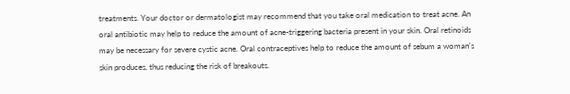treatments. Your doctor or dermatologist may recommend that you take oral medication to treat acne. An oral antibiotic may help to reduce the amount of acne-triggering bacteria present in your skin. Oral retinoids may be necessary for severe cystic acne. Oral contraceptives help to reduce the amount of sebum a woman's skin produces, thus reducing the risk of breakouts.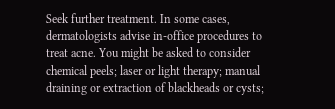Seek further treatment. In some cases, dermatologists advise in-office procedures to treat acne. You might be asked to consider chemical peels; laser or light therapy; manual draining or extraction of blackheads or cysts;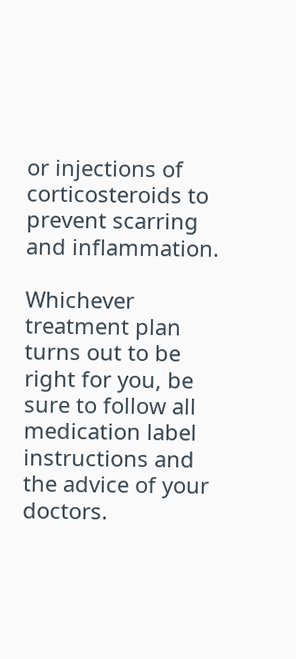or injections of corticosteroids to prevent scarring and inflammation.

Whichever treatment plan turns out to be right for you, be sure to follow all medication label instructions and the advice of your doctors.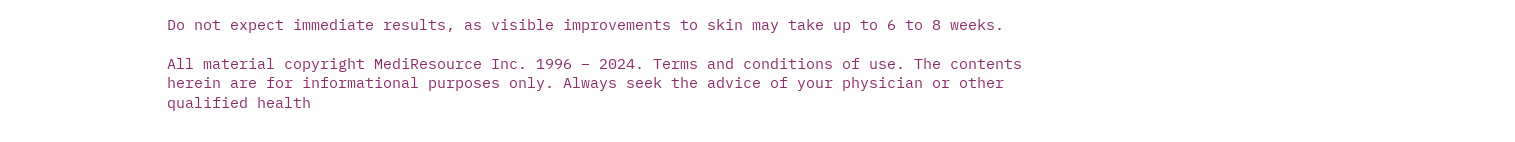Do not expect immediate results, as visible improvements to skin may take up to 6 to 8 weeks.

All material copyright MediResource Inc. 1996 – 2024. Terms and conditions of use. The contents herein are for informational purposes only. Always seek the advice of your physician or other qualified health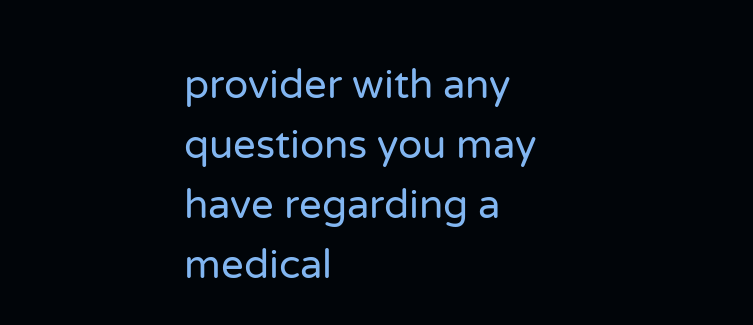provider with any questions you may have regarding a medical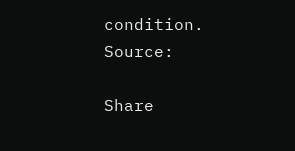condition. Source:

Share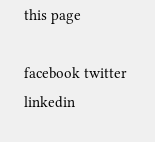this page

facebook twitter linkedin